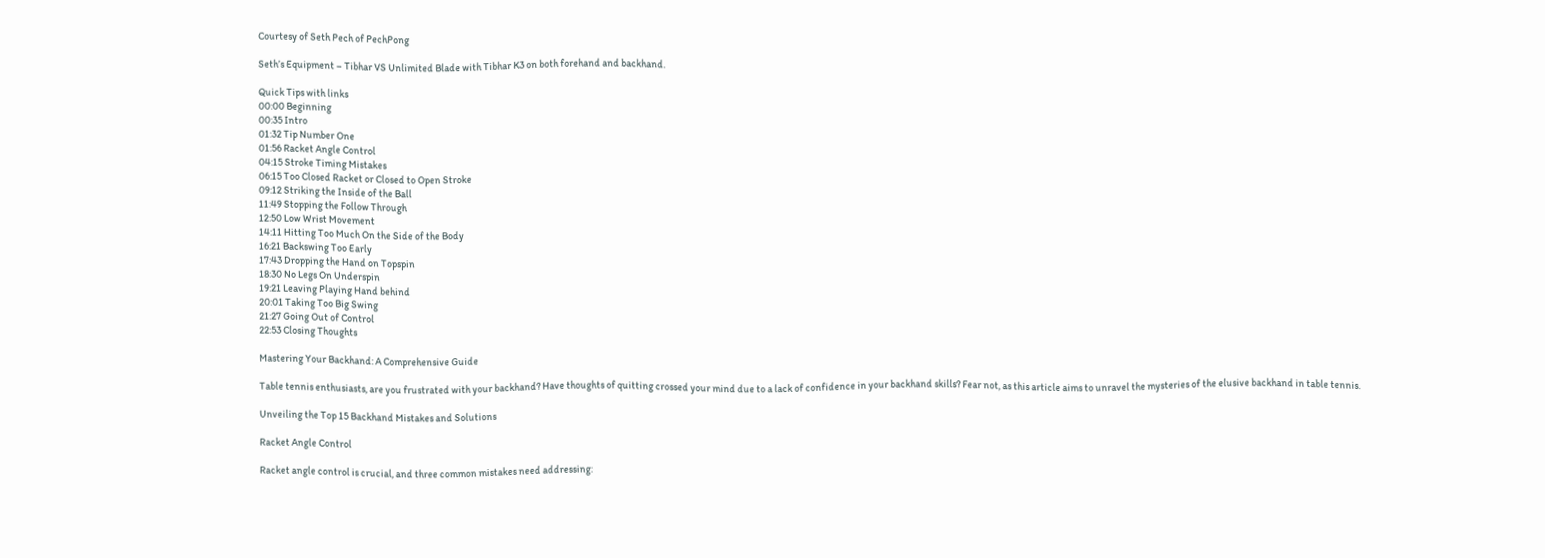Courtesy of Seth Pech of PechPong

Seth’s Equipment – Tibhar VS Unlimited Blade with Tibhar K3 on both forehand and backhand.

Quick Tips with links
00:00 Beginning
00:35 Intro
01:32 Tip Number One
01:56 Racket Angle Control
04:15 Stroke Timing Mistakes
06:15 Too Closed Racket or Closed to Open Stroke
09:12 Striking the Inside of the Ball
11:49 Stopping the Follow Through
12:50 Low Wrist Movement
14:11 Hitting Too Much On the Side of the Body
16:21 Backswing Too Early
17:43 Dropping the Hand on Topspin
18:30 No Legs On Underspin
19:21 Leaving Playing Hand behind
20:01 Taking Too Big Swing
21:27 Going Out of Control
22:53 Closing Thoughts

Mastering Your Backhand: A Comprehensive Guide

Table tennis enthusiasts, are you frustrated with your backhand? Have thoughts of quitting crossed your mind due to a lack of confidence in your backhand skills? Fear not, as this article aims to unravel the mysteries of the elusive backhand in table tennis.

Unveiling the Top 15 Backhand Mistakes and Solutions

Racket Angle Control

Racket angle control is crucial, and three common mistakes need addressing: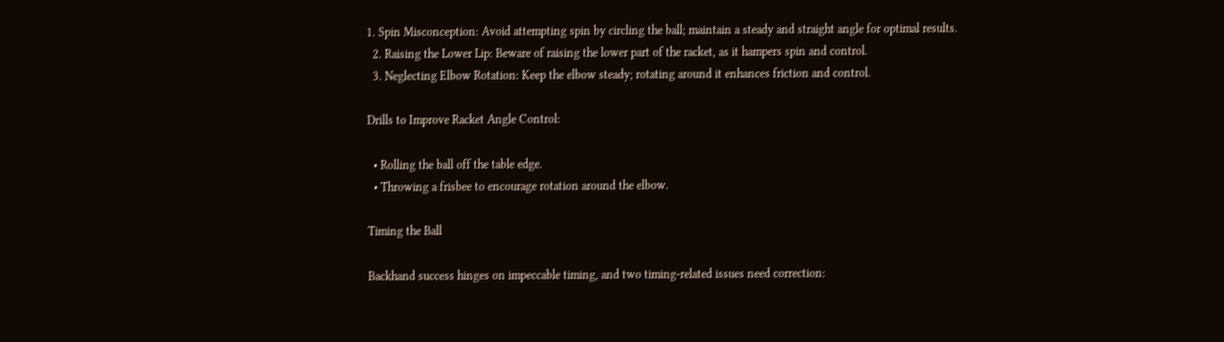1. Spin Misconception: Avoid attempting spin by circling the ball; maintain a steady and straight angle for optimal results.
  2. Raising the Lower Lip: Beware of raising the lower part of the racket, as it hampers spin and control.
  3. Neglecting Elbow Rotation: Keep the elbow steady; rotating around it enhances friction and control.

Drills to Improve Racket Angle Control:

  • Rolling the ball off the table edge.
  • Throwing a frisbee to encourage rotation around the elbow.

Timing the Ball

Backhand success hinges on impeccable timing, and two timing-related issues need correction: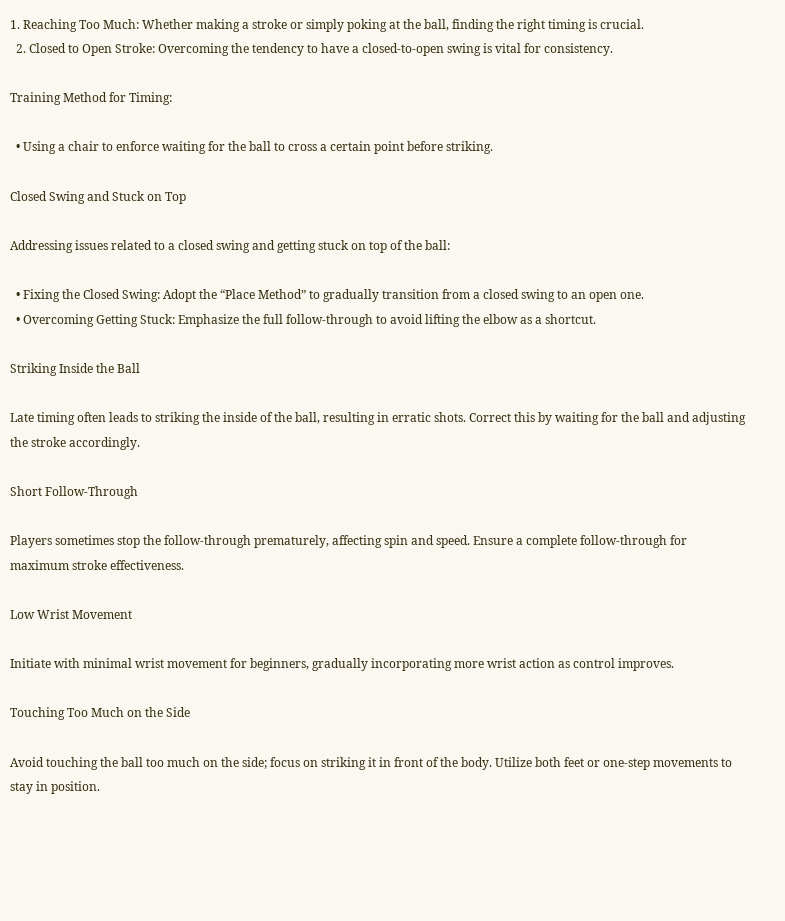1. Reaching Too Much: Whether making a stroke or simply poking at the ball, finding the right timing is crucial.
  2. Closed to Open Stroke: Overcoming the tendency to have a closed-to-open swing is vital for consistency.

Training Method for Timing:

  • Using a chair to enforce waiting for the ball to cross a certain point before striking.

Closed Swing and Stuck on Top

Addressing issues related to a closed swing and getting stuck on top of the ball:

  • Fixing the Closed Swing: Adopt the “Place Method” to gradually transition from a closed swing to an open one.
  • Overcoming Getting Stuck: Emphasize the full follow-through to avoid lifting the elbow as a shortcut.

Striking Inside the Ball

Late timing often leads to striking the inside of the ball, resulting in erratic shots. Correct this by waiting for the ball and adjusting the stroke accordingly.

Short Follow-Through

Players sometimes stop the follow-through prematurely, affecting spin and speed. Ensure a complete follow-through for maximum stroke effectiveness.

Low Wrist Movement

Initiate with minimal wrist movement for beginners, gradually incorporating more wrist action as control improves.

Touching Too Much on the Side

Avoid touching the ball too much on the side; focus on striking it in front of the body. Utilize both feet or one-step movements to stay in position.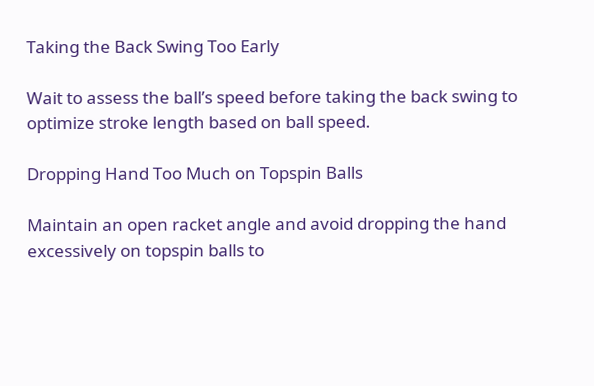Taking the Back Swing Too Early

Wait to assess the ball’s speed before taking the back swing to optimize stroke length based on ball speed.

Dropping Hand Too Much on Topspin Balls

Maintain an open racket angle and avoid dropping the hand excessively on topspin balls to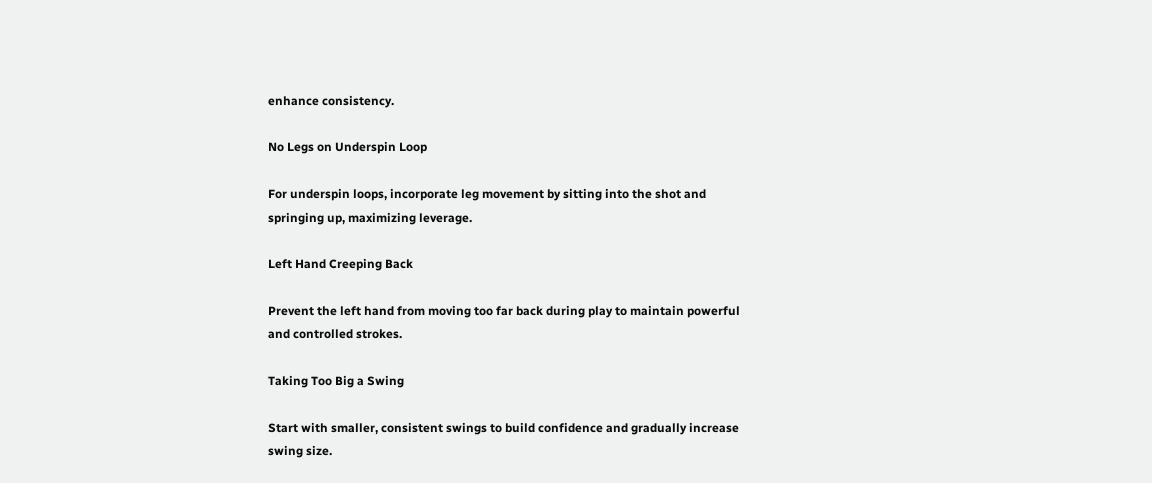enhance consistency.

No Legs on Underspin Loop

For underspin loops, incorporate leg movement by sitting into the shot and springing up, maximizing leverage.

Left Hand Creeping Back

Prevent the left hand from moving too far back during play to maintain powerful and controlled strokes.

Taking Too Big a Swing

Start with smaller, consistent swings to build confidence and gradually increase swing size.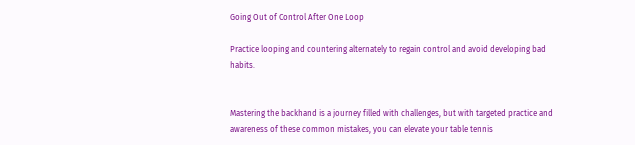Going Out of Control After One Loop

Practice looping and countering alternately to regain control and avoid developing bad habits.


Mastering the backhand is a journey filled with challenges, but with targeted practice and awareness of these common mistakes, you can elevate your table tennis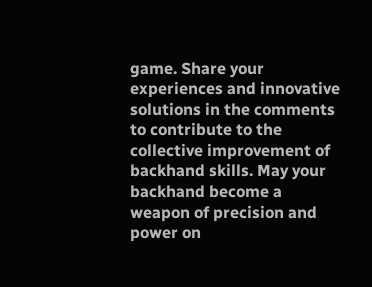game. Share your experiences and innovative solutions in the comments to contribute to the collective improvement of backhand skills. May your backhand become a weapon of precision and power on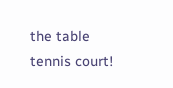the table tennis court!